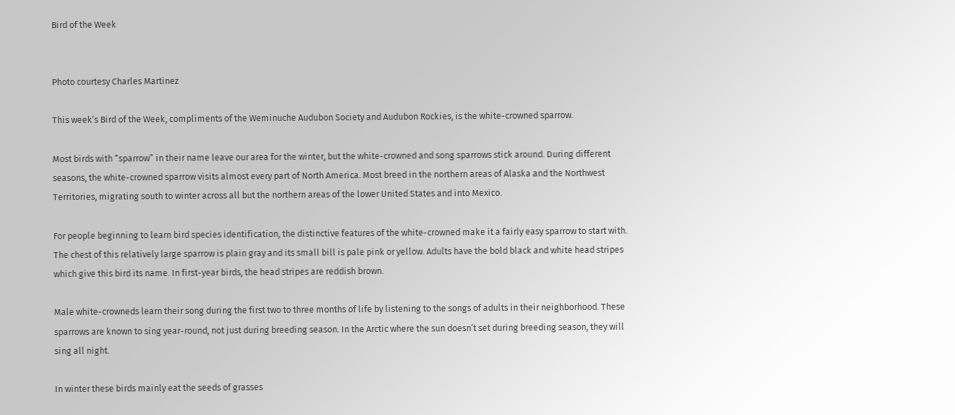Bird of the Week


Photo courtesy Charles Martinez

This week’s Bird of the Week, compliments of the Weminuche Audubon Society and Audubon Rockies, is the white-crowned sparrow.

Most birds with “sparrow” in their name leave our area for the winter, but the white-crowned and song sparrows stick around. During different seasons, the white-crowned sparrow visits almost every part of North America. Most breed in the northern areas of Alaska and the Northwest Territories, migrating south to winter across all but the northern areas of the lower United States and into Mexico.

For people beginning to learn bird species identification, the distinctive features of the white-crowned make it a fairly easy sparrow to start with. The chest of this relatively large sparrow is plain gray and its small bill is pale pink or yellow. Adults have the bold black and white head stripes which give this bird its name. In first-year birds, the head stripes are reddish brown.

Male white-crowneds learn their song during the first two to three months of life by listening to the songs of adults in their neighborhood. These sparrows are known to sing year-round, not just during breeding season. In the Arctic where the sun doesn’t set during breeding season, they will sing all night.

In winter these birds mainly eat the seeds of grasses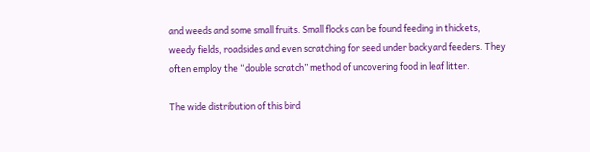and weeds and some small fruits. Small flocks can be found feeding in thickets, weedy fields, roadsides and even scratching for seed under backyard feeders. They often employ the “double scratch” method of uncovering food in leaf litter.

The wide distribution of this bird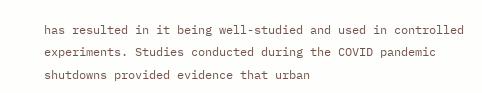has resulted in it being well-studied and used in controlled experiments. Studies conducted during the COVID pandemic shutdowns provided evidence that urban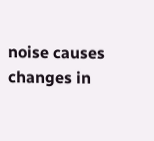noise causes changes in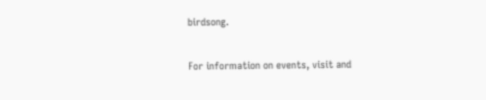birdsong.

For information on events, visit and